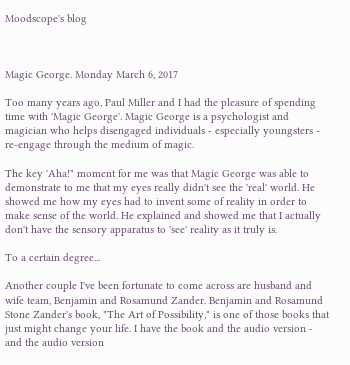Moodscope's blog



Magic George. Monday March 6, 2017

Too many years ago, Paul Miller and I had the pleasure of spending time with 'Magic George'. Magic George is a psychologist and magician who helps disengaged individuals - especially youngsters - re-engage through the medium of magic.

The key 'Aha!" moment for me was that Magic George was able to demonstrate to me that my eyes really didn't see the 'real' world. He showed me how my eyes had to invent some of reality in order to make sense of the world. He explained and showed me that I actually don't have the sensory apparatus to 'see' reality as it truly is.

To a certain degree...

Another couple I've been fortunate to come across are husband and wife team, Benjamin and Rosamund Zander. Benjamin and Rosamund Stone Zander's book, "The Art of Possibility," is one of those books that just might change your life. I have the book and the audio version - and the audio version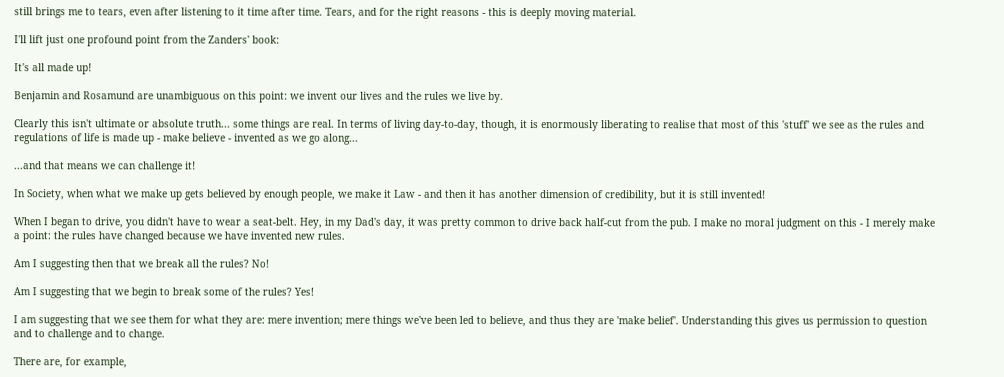still brings me to tears, even after listening to it time after time. Tears, and for the right reasons - this is deeply moving material.

I'll lift just one profound point from the Zanders' book:

It's all made up!

Benjamin and Rosamund are unambiguous on this point: we invent our lives and the rules we live by.

Clearly this isn't ultimate or absolute truth... some things are real. In terms of living day-to-day, though, it is enormously liberating to realise that most of this 'stuff' we see as the rules and regulations of life is made up - make believe - invented as we go along...

...and that means we can challenge it!

In Society, when what we make up gets believed by enough people, we make it Law - and then it has another dimension of credibility, but it is still invented!

When I began to drive, you didn't have to wear a seat-belt. Hey, in my Dad's day, it was pretty common to drive back half-cut from the pub. I make no moral judgment on this - I merely make a point: the rules have changed because we have invented new rules.

Am I suggesting then that we break all the rules? No!

Am I suggesting that we begin to break some of the rules? Yes!

I am suggesting that we see them for what they are: mere invention; mere things we've been led to believe, and thus they are 'make belief'. Understanding this gives us permission to question and to challenge and to change.

There are, for example,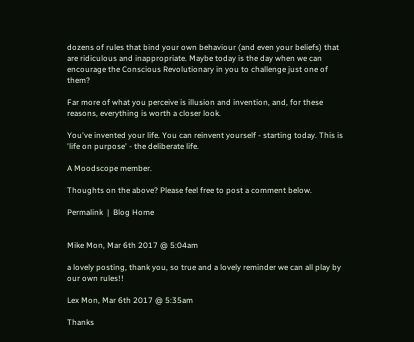dozens of rules that bind your own behaviour (and even your beliefs) that are ridiculous and inappropriate. Maybe today is the day when we can encourage the Conscious Revolutionary in you to challenge just one of them?

Far more of what you perceive is illusion and invention, and, for these reasons, everything is worth a closer look.

You've invented your life. You can reinvent yourself - starting today. This is 'life on purpose' - the deliberate life.

A Moodscope member.

Thoughts on the above? Please feel free to post a comment below.

Permalink  |  Blog Home


Mike Mon, Mar 6th 2017 @ 5:04am

a lovely posting, thank you, so true and a lovely reminder we can all play by our own rules!!

Lex Mon, Mar 6th 2017 @ 5:35am

Thanks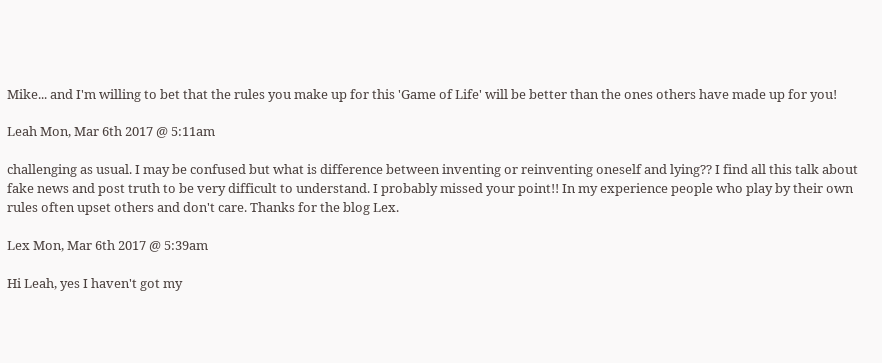Mike... and I'm willing to bet that the rules you make up for this 'Game of Life' will be better than the ones others have made up for you!

Leah Mon, Mar 6th 2017 @ 5:11am

challenging as usual. I may be confused but what is difference between inventing or reinventing oneself and lying?? I find all this talk about fake news and post truth to be very difficult to understand. I probably missed your point!! In my experience people who play by their own rules often upset others and don't care. Thanks for the blog Lex.

Lex Mon, Mar 6th 2017 @ 5:39am

Hi Leah, yes I haven't got my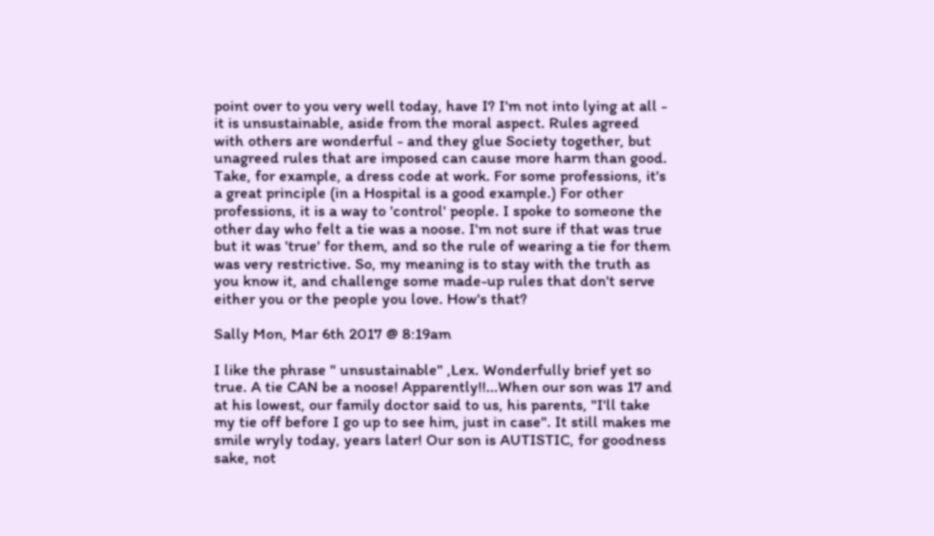point over to you very well today, have I? I'm not into lying at all - it is unsustainable, aside from the moral aspect. Rules agreed with others are wonderful - and they glue Society together, but unagreed rules that are imposed can cause more harm than good. Take, for example, a dress code at work. For some professions, it's a great principle (in a Hospital is a good example.) For other professions, it is a way to 'control' people. I spoke to someone the other day who felt a tie was a noose. I'm not sure if that was true but it was 'true' for them, and so the rule of wearing a tie for them was very restrictive. So, my meaning is to stay with the truth as you know it, and challenge some made-up rules that don't serve either you or the people you love. How's that?

Sally Mon, Mar 6th 2017 @ 8:19am

I like the phrase " unsustainable" ,Lex. Wonderfully brief yet so true. A tie CAN be a noose! Apparently!!...When our son was 17 and at his lowest, our family doctor said to us, his parents, "I'll take my tie off before I go up to see him, just in case". It still makes me smile wryly today, years later! Our son is AUTISTIC, for goodness sake, not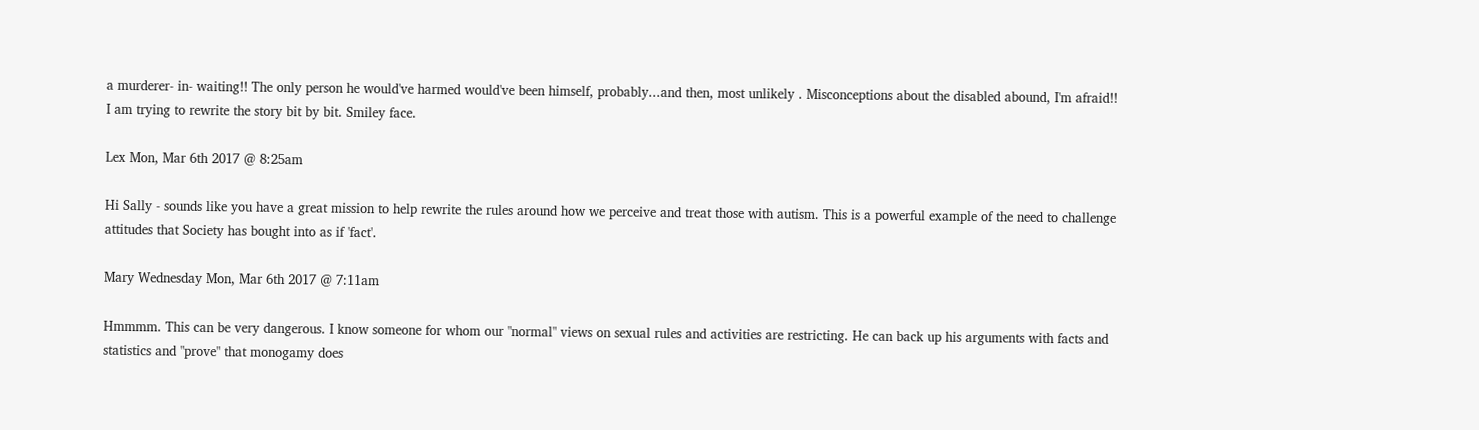a murderer- in- waiting!! The only person he would've harmed would've been himself, probably...and then, most unlikely . Misconceptions about the disabled abound, I'm afraid!! I am trying to rewrite the story bit by bit. Smiley face.

Lex Mon, Mar 6th 2017 @ 8:25am

Hi Sally - sounds like you have a great mission to help rewrite the rules around how we perceive and treat those with autism. This is a powerful example of the need to challenge attitudes that Society has bought into as if 'fact'.

Mary Wednesday Mon, Mar 6th 2017 @ 7:11am

Hmmmm. This can be very dangerous. I know someone for whom our "normal" views on sexual rules and activities are restricting. He can back up his arguments with facts and statistics and "prove" that monogamy does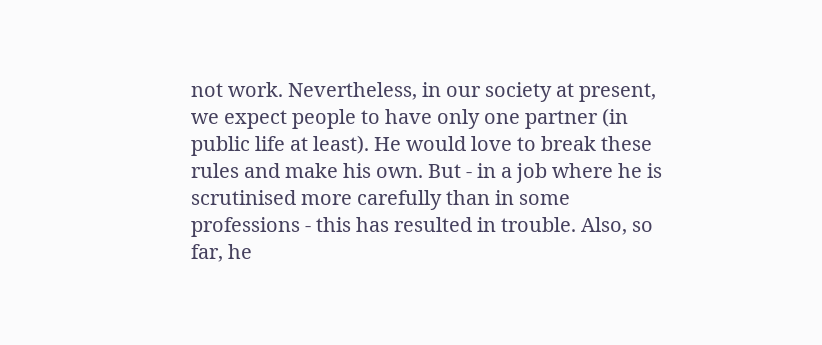not work. Nevertheless, in our society at present, we expect people to have only one partner (in public life at least). He would love to break these rules and make his own. But - in a job where he is scrutinised more carefully than in some professions - this has resulted in trouble. Also, so far, he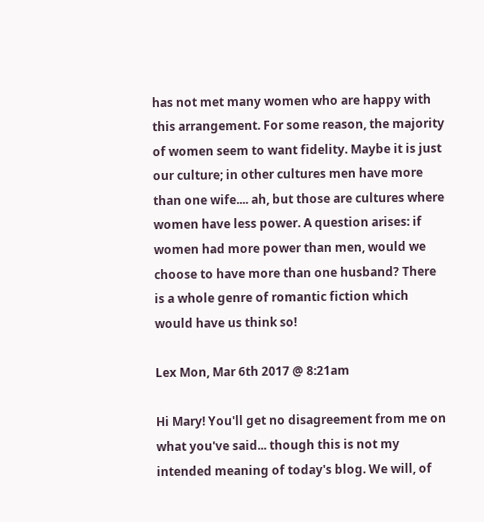has not met many women who are happy with this arrangement. For some reason, the majority of women seem to want fidelity. Maybe it is just our culture; in other cultures men have more than one wife.... ah, but those are cultures where women have less power. A question arises: if women had more power than men, would we choose to have more than one husband? There is a whole genre of romantic fiction which would have us think so!

Lex Mon, Mar 6th 2017 @ 8:21am

Hi Mary! You'll get no disagreement from me on what you've said... though this is not my intended meaning of today's blog. We will, of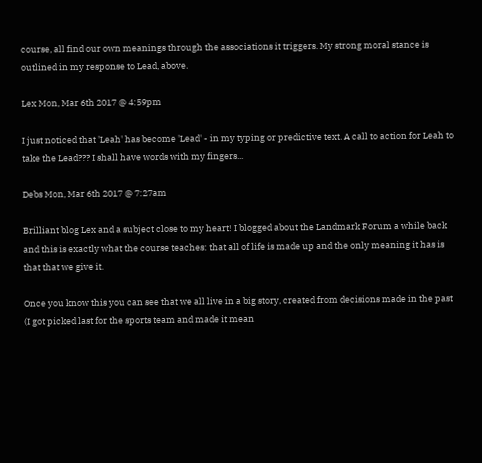course, all find our own meanings through the associations it triggers. My strong moral stance is outlined in my response to Lead, above.

Lex Mon, Mar 6th 2017 @ 4:59pm

I just noticed that 'Leah' has become 'Lead' - in my typing or predictive text. A call to action for Leah to take the Lead??? I shall have words with my fingers...

Debs Mon, Mar 6th 2017 @ 7:27am

Brilliant blog Lex and a subject close to my heart! I blogged about the Landmark Forum a while back and this is exactly what the course teaches: that all of life is made up and the only meaning it has is that that we give it.

Once you know this you can see that we all live in a big story, created from decisions made in the past (I got picked last for the sports team and made it mean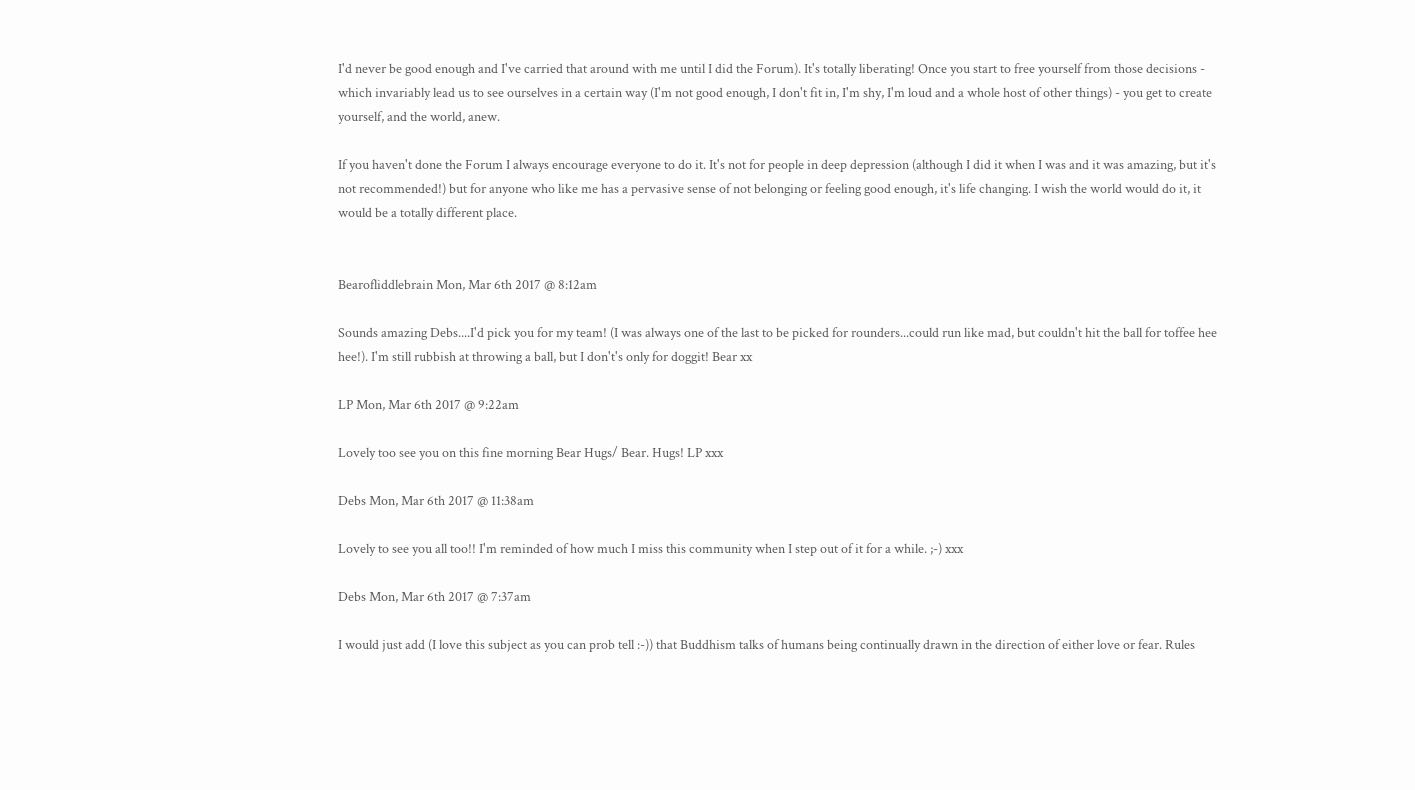I'd never be good enough and I've carried that around with me until I did the Forum). It's totally liberating! Once you start to free yourself from those decisions - which invariably lead us to see ourselves in a certain way (I'm not good enough, I don't fit in, I'm shy, I'm loud and a whole host of other things) - you get to create yourself, and the world, anew.

If you haven't done the Forum I always encourage everyone to do it. It's not for people in deep depression (although I did it when I was and it was amazing, but it's not recommended!) but for anyone who like me has a pervasive sense of not belonging or feeling good enough, it's life changing. I wish the world would do it, it would be a totally different place.


Bearofliddlebrain Mon, Mar 6th 2017 @ 8:12am

Sounds amazing Debs....I'd pick you for my team! (I was always one of the last to be picked for rounders...could run like mad, but couldn't hit the ball for toffee hee hee!). I'm still rubbish at throwing a ball, but I don't's only for doggit! Bear xx

LP Mon, Mar 6th 2017 @ 9:22am

Lovely too see you on this fine morning Bear Hugs/ Bear. Hugs! LP xxx

Debs Mon, Mar 6th 2017 @ 11:38am

Lovely to see you all too!! I'm reminded of how much I miss this community when I step out of it for a while. ;-) xxx

Debs Mon, Mar 6th 2017 @ 7:37am

I would just add (I love this subject as you can prob tell :-)) that Buddhism talks of humans being continually drawn in the direction of either love or fear. Rules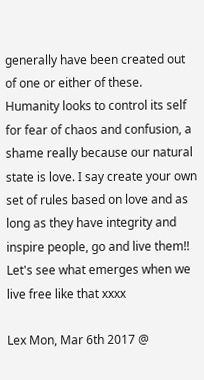generally have been created out of one or either of these. Humanity looks to control its self for fear of chaos and confusion, a shame really because our natural state is love. I say create your own set of rules based on love and as long as they have integrity and inspire people, go and live them!! Let's see what emerges when we live free like that xxxx

Lex Mon, Mar 6th 2017 @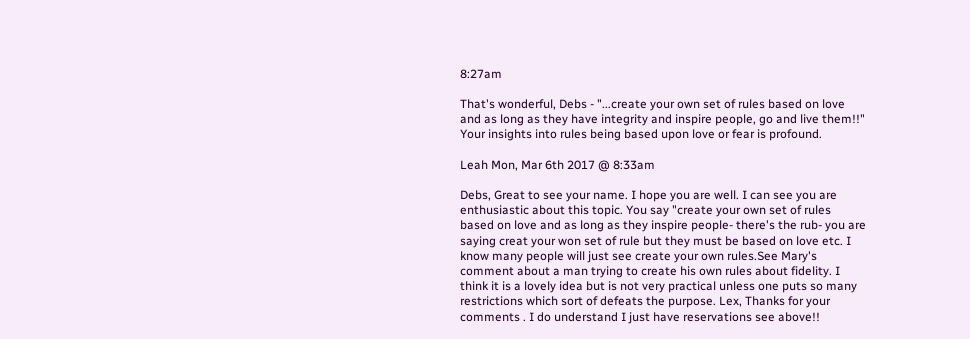8:27am

That's wonderful, Debs - "...create your own set of rules based on love and as long as they have integrity and inspire people, go and live them!!" Your insights into rules being based upon love or fear is profound.

Leah Mon, Mar 6th 2017 @ 8:33am

Debs, Great to see your name. I hope you are well. I can see you are enthusiastic about this topic. You say "create your own set of rules based on love and as long as they inspire people- there's the rub- you are saying creat your won set of rule but they must be based on love etc. I know many people will just see create your own rules.See Mary's comment about a man trying to create his own rules about fidelity. I think it is a lovely idea but is not very practical unless one puts so many restrictions which sort of defeats the purpose. Lex, Thanks for your comments . I do understand I just have reservations see above!!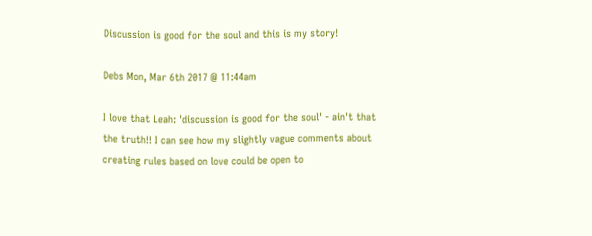Discussion is good for the soul and this is my story!

Debs Mon, Mar 6th 2017 @ 11:44am

I love that Leah: 'discussion is good for the soul' - ain't that the truth!! I can see how my slightly vague comments about creating rules based on love could be open to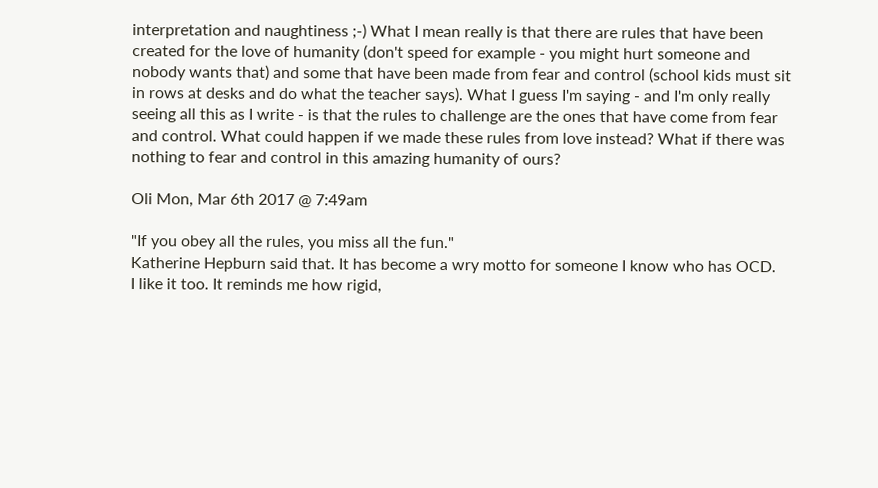interpretation and naughtiness ;-) What I mean really is that there are rules that have been created for the love of humanity (don't speed for example - you might hurt someone and nobody wants that) and some that have been made from fear and control (school kids must sit in rows at desks and do what the teacher says). What I guess I'm saying - and I'm only really seeing all this as I write - is that the rules to challenge are the ones that have come from fear and control. What could happen if we made these rules from love instead? What if there was nothing to fear and control in this amazing humanity of ours?

Oli Mon, Mar 6th 2017 @ 7:49am

"If you obey all the rules, you miss all the fun."
Katherine Hepburn said that. It has become a wry motto for someone I know who has OCD.
I like it too. It reminds me how rigid,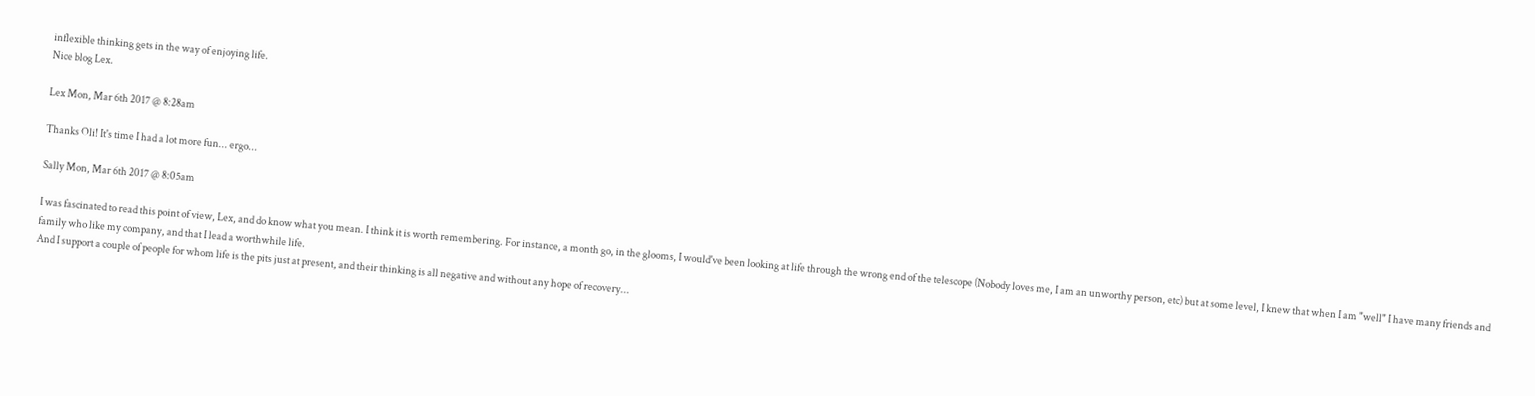inflexible thinking gets in the way of enjoying life.
Nice blog Lex.

Lex Mon, Mar 6th 2017 @ 8:28am

Thanks Oli! It's time I had a lot more fun... ergo...

Sally Mon, Mar 6th 2017 @ 8:05am

I was fascinated to read this point of view, Lex, and do know what you mean. I think it is worth remembering. For instance, a month go, in the glooms, I would've been looking at life through the wrong end of the telescope (Nobody loves me, I am an unworthy person, etc) but at some level, I knew that when I am "well" I have many friends and family who like my company, and that I lead a worthwhile life.
And I support a couple of people for whom life is the pits just at present, and their thinking is all negative and without any hope of recovery...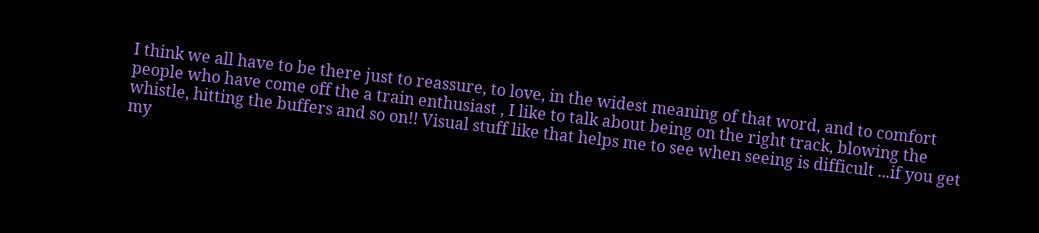I think we all have to be there just to reassure, to love, in the widest meaning of that word, and to comfort people who have come off the a train enthusiast , I like to talk about being on the right track, blowing the whistle, hitting the buffers and so on!! Visual stuff like that helps me to see when seeing is difficult ...if you get my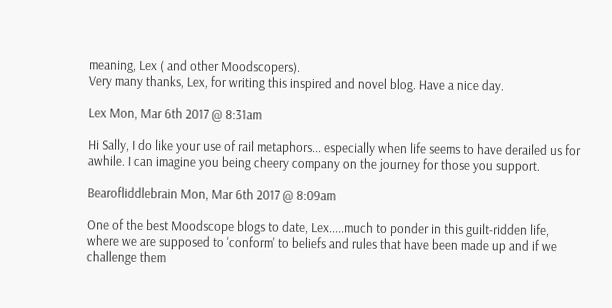meaning, Lex ( and other Moodscopers).
Very many thanks, Lex, for writing this inspired and novel blog. Have a nice day.

Lex Mon, Mar 6th 2017 @ 8:31am

Hi Sally, I do like your use of rail metaphors... especially when life seems to have derailed us for awhile. I can imagine you being cheery company on the journey for those you support.

Bearofliddlebrain Mon, Mar 6th 2017 @ 8:09am

One of the best Moodscope blogs to date, Lex.....much to ponder in this guilt-ridden life, where we are supposed to 'conform' to beliefs and rules that have been made up and if we challenge them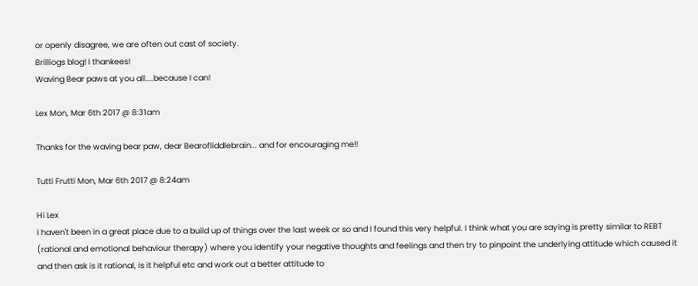or openly disagree, we are often out cast of society.
Brilliogs blog! I thankees!
Waving Bear paws at you all....because I can!

Lex Mon, Mar 6th 2017 @ 8:31am

Thanks for the waving bear paw, dear Bearofliddlebrain... and for encouraging me!!

Tutti Frutti Mon, Mar 6th 2017 @ 8:24am

Hi Lex
I haven't been in a great place due to a build up of things over the last week or so and I found this very helpful. I think what you are saying is pretty similar to REBT (rational and emotional behaviour therapy) where you identify your negative thoughts and feelings and then try to pinpoint the underlying attitude which caused it and then ask is it rational, is it helpful etc and work out a better attitude to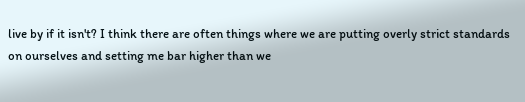live by if it isn't? I think there are often things where we are putting overly strict standards on ourselves and setting me bar higher than we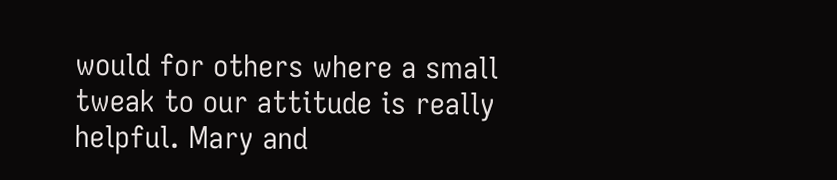would for others where a small tweak to our attitude is really helpful. Mary and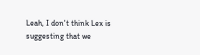Leah, I don't think Lex is suggesting that we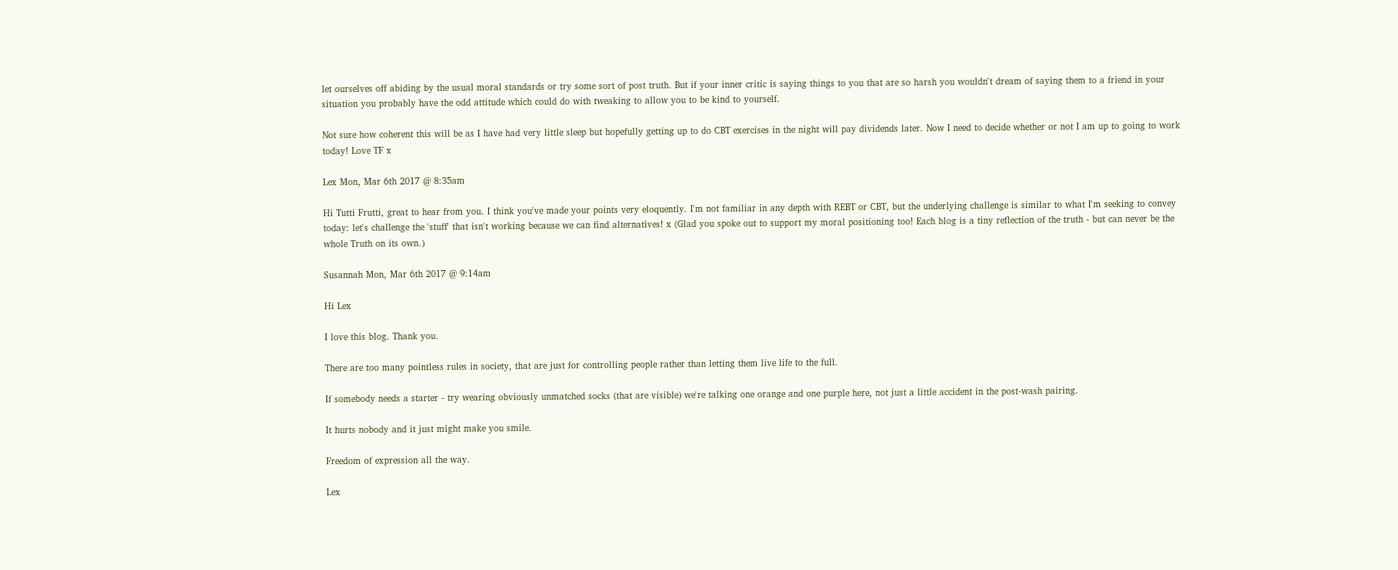let ourselves off abiding by the usual moral standards or try some sort of post truth. But if your inner critic is saying things to you that are so harsh you wouldn't dream of saying them to a friend in your situation you probably have the odd attitude which could do with tweaking to allow you to be kind to yourself.

Not sure how coherent this will be as I have had very little sleep but hopefully getting up to do CBT exercises in the night will pay dividends later. Now I need to decide whether or not I am up to going to work today! Love TF x

Lex Mon, Mar 6th 2017 @ 8:35am

Hi Tutti Frutti, great to hear from you. I think you've made your points very eloquently. I'm not familiar in any depth with REBT or CBT, but the underlying challenge is similar to what I'm seeking to convey today: let's challenge the 'stuff' that isn't working because we can find alternatives! x (Glad you spoke out to support my moral positioning too! Each blog is a tiny reflection of the truth - but can never be the whole Truth on its own.)

Susannah Mon, Mar 6th 2017 @ 9:14am

Hi Lex

I love this blog. Thank you.

There are too many pointless rules in society, that are just for controlling people rather than letting them live life to the full.

If somebody needs a starter - try wearing obviously unmatched socks (that are visible) we're talking one orange and one purple here, not just a little accident in the post-wash pairing.

It hurts nobody and it just might make you smile.

Freedom of expression all the way.

Lex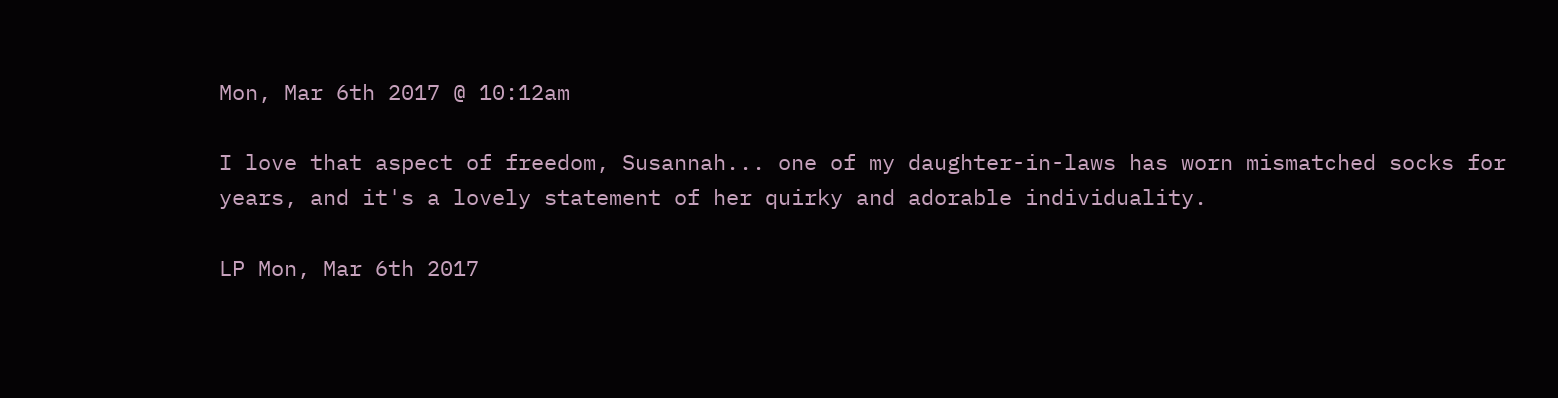Mon, Mar 6th 2017 @ 10:12am

I love that aspect of freedom, Susannah... one of my daughter-in-laws has worn mismatched socks for years, and it's a lovely statement of her quirky and adorable individuality.

LP Mon, Mar 6th 2017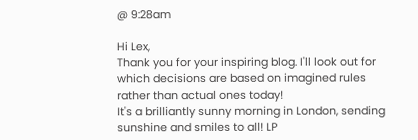@ 9:28am

Hi Lex,
Thank you for your inspiring blog. I'll look out for which decisions are based on imagined rules rather than actual ones today!
It's a brilliantly sunny morning in London, sending sunshine and smiles to all! LP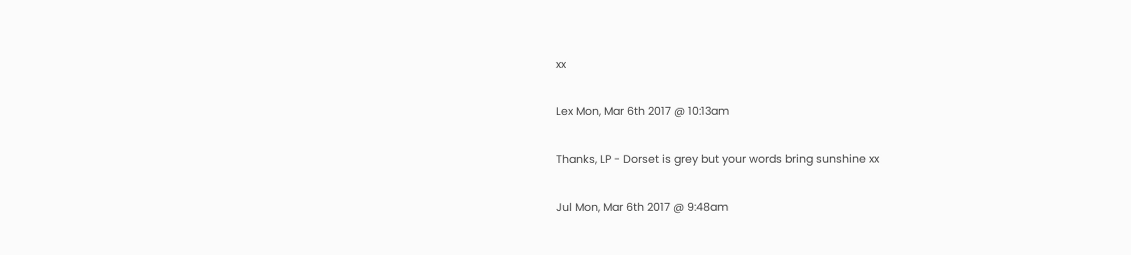xx

Lex Mon, Mar 6th 2017 @ 10:13am

Thanks, LP - Dorset is grey but your words bring sunshine xx

Jul Mon, Mar 6th 2017 @ 9:48am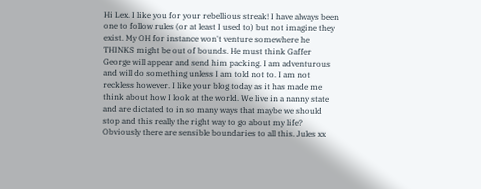Hi Lex. I like you for your rebellious streak! I have always been one to follow rules (or at least I used to) but not imagine they exist. My OH for instance won't venture somewhere he THINKS might be out of bounds. He must think Gaffer George will appear and send him packing. I am adventurous and will do something unless I am told not to. I am not reckless however. I like your blog today as it has made me think about how I look at the world. We live in a nanny state and are dictated to in so many ways that maybe we should stop and this really the right way to go about my life? Obviously there are sensible boundaries to all this. Jules xx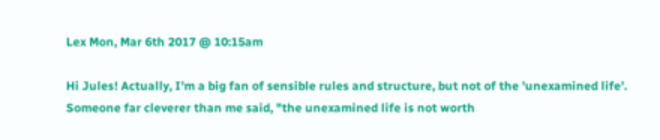Lex Mon, Mar 6th 2017 @ 10:15am

Hi Jules! Actually, I'm a big fan of sensible rules and structure, but not of the 'unexamined life'. Someone far cleverer than me said, "the unexamined life is not worth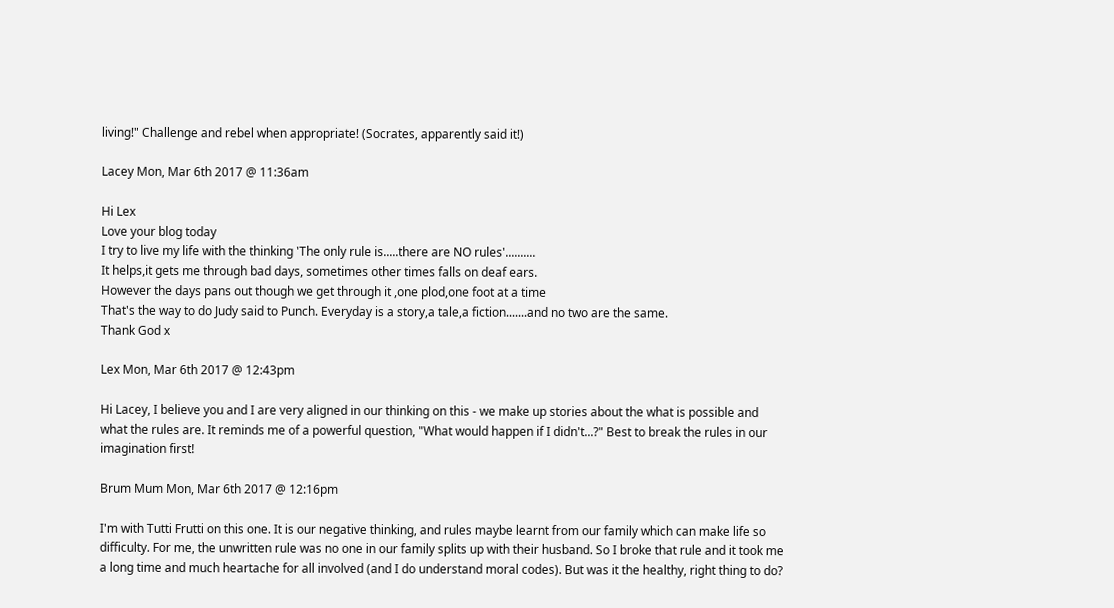living!" Challenge and rebel when appropriate! (Socrates, apparently said it!)

Lacey Mon, Mar 6th 2017 @ 11:36am

Hi Lex
Love your blog today
I try to live my life with the thinking 'The only rule is.....there are NO rules'..........
It helps,it gets me through bad days, sometimes other times falls on deaf ears.
However the days pans out though we get through it ,one plod,one foot at a time
That's the way to do Judy said to Punch. Everyday is a story,a tale,a fiction.......and no two are the same.
Thank God x

Lex Mon, Mar 6th 2017 @ 12:43pm

Hi Lacey, I believe you and I are very aligned in our thinking on this - we make up stories about the what is possible and what the rules are. It reminds me of a powerful question, "What would happen if I didn't...?" Best to break the rules in our imagination first!

Brum Mum Mon, Mar 6th 2017 @ 12:16pm

I'm with Tutti Frutti on this one. It is our negative thinking, and rules maybe learnt from our family which can make life so difficulty. For me, the unwritten rule was no one in our family splits up with their husband. So I broke that rule and it took me a long time and much heartache for all involved (and I do understand moral codes). But was it the healthy, right thing to do?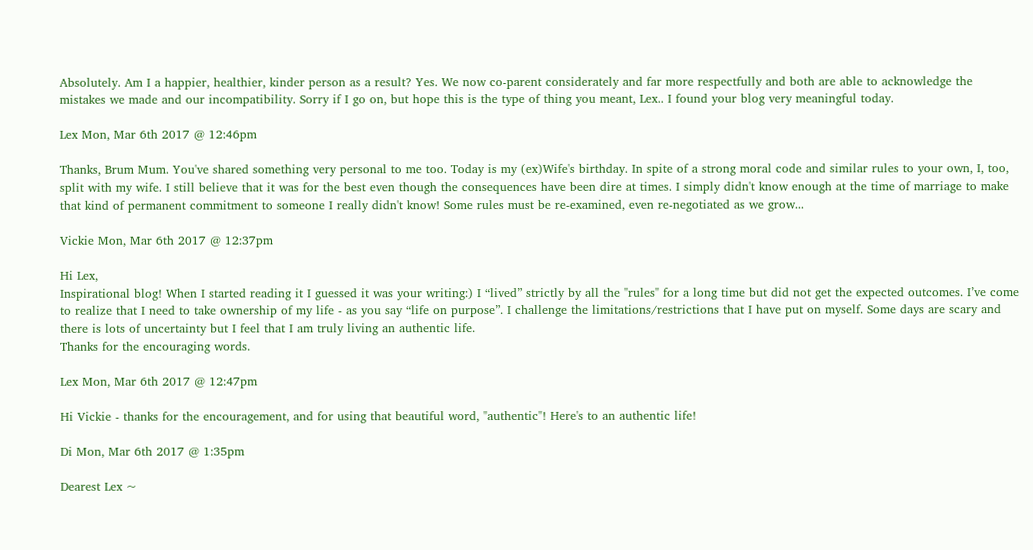Absolutely. Am I a happier, healthier, kinder person as a result? Yes. We now co-parent considerately and far more respectfully and both are able to acknowledge the mistakes we made and our incompatibility. Sorry if I go on, but hope this is the type of thing you meant, Lex.. I found your blog very meaningful today.

Lex Mon, Mar 6th 2017 @ 12:46pm

Thanks, Brum Mum. You've shared something very personal to me too. Today is my (ex)Wife's birthday. In spite of a strong moral code and similar rules to your own, I, too, split with my wife. I still believe that it was for the best even though the consequences have been dire at times. I simply didn't know enough at the time of marriage to make that kind of permanent commitment to someone I really didn't know! Some rules must be re-examined, even re-negotiated as we grow...

Vickie Mon, Mar 6th 2017 @ 12:37pm

Hi Lex,
Inspirational blog! When I started reading it I guessed it was your writing:) I “lived” strictly by all the "rules" for a long time but did not get the expected outcomes. I’ve come to realize that I need to take ownership of my life - as you say “life on purpose”. I challenge the limitations/restrictions that I have put on myself. Some days are scary and there is lots of uncertainty but I feel that I am truly living an authentic life.
Thanks for the encouraging words.

Lex Mon, Mar 6th 2017 @ 12:47pm

Hi Vickie - thanks for the encouragement, and for using that beautiful word, "authentic"! Here's to an authentic life!

Di Mon, Mar 6th 2017 @ 1:35pm

Dearest Lex ~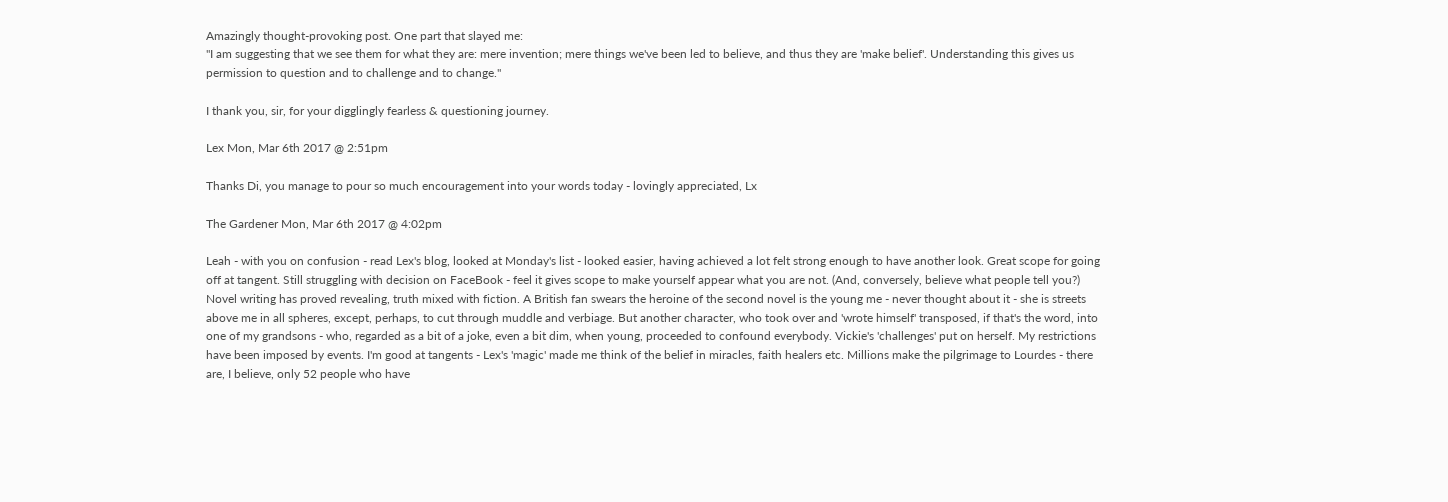Amazingly thought-provoking post. One part that slayed me:
"I am suggesting that we see them for what they are: mere invention; mere things we've been led to believe, and thus they are 'make belief'. Understanding this gives us permission to question and to challenge and to change."

I thank you, sir, for your digglingly fearless & questioning journey.

Lex Mon, Mar 6th 2017 @ 2:51pm

Thanks Di, you manage to pour so much encouragement into your words today - lovingly appreciated, Lx

The Gardener Mon, Mar 6th 2017 @ 4:02pm

Leah - with you on confusion - read Lex's blog, looked at Monday's list - looked easier, having achieved a lot felt strong enough to have another look. Great scope for going off at tangent. Still struggling with decision on FaceBook - feel it gives scope to make yourself appear what you are not. (And, conversely, believe what people tell you?) Novel writing has proved revealing, truth mixed with fiction. A British fan swears the heroine of the second novel is the young me - never thought about it - she is streets above me in all spheres, except, perhaps, to cut through muddle and verbiage. But another character, who took over and 'wrote himself' transposed, if that's the word, into one of my grandsons - who, regarded as a bit of a joke, even a bit dim, when young, proceeded to confound everybody. Vickie's 'challenges' put on herself. My restrictions have been imposed by events. I'm good at tangents - Lex's 'magic' made me think of the belief in miracles, faith healers etc. Millions make the pilgrimage to Lourdes - there are, I believe, only 52 people who have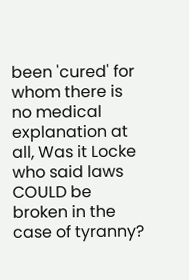been 'cured' for whom there is no medical explanation at all, Was it Locke who said laws COULD be broken in the case of tyranny?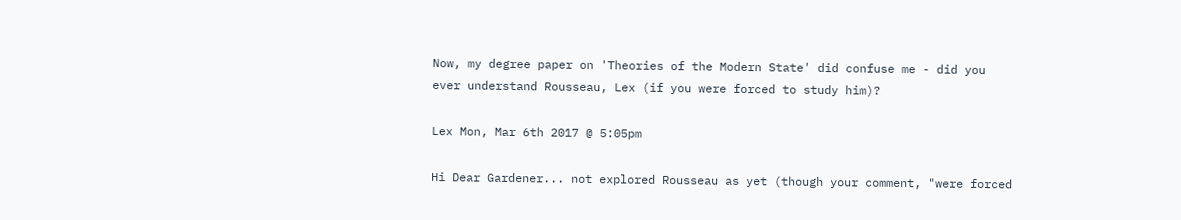Now, my degree paper on 'Theories of the Modern State' did confuse me - did you ever understand Rousseau, Lex (if you were forced to study him)?

Lex Mon, Mar 6th 2017 @ 5:05pm

Hi Dear Gardener... not explored Rousseau as yet (though your comment, "were forced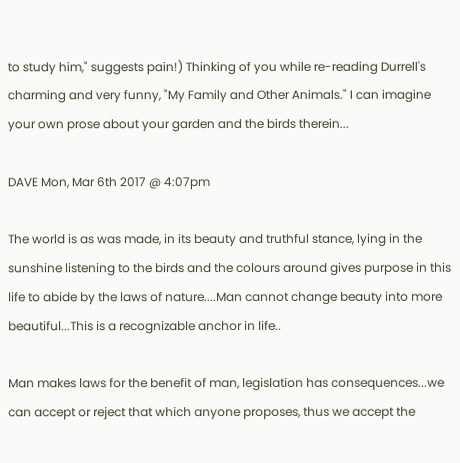to study him," suggests pain!) Thinking of you while re-reading Durrell's charming and very funny, "My Family and Other Animals." I can imagine your own prose about your garden and the birds therein...

DAVE Mon, Mar 6th 2017 @ 4:07pm

The world is as was made, in its beauty and truthful stance, lying in the sunshine listening to the birds and the colours around gives purpose in this life to abide by the laws of nature....Man cannot change beauty into more beautiful...This is a recognizable anchor in life..

Man makes laws for the benefit of man, legislation has consequences...we can accept or reject that which anyone proposes, thus we accept the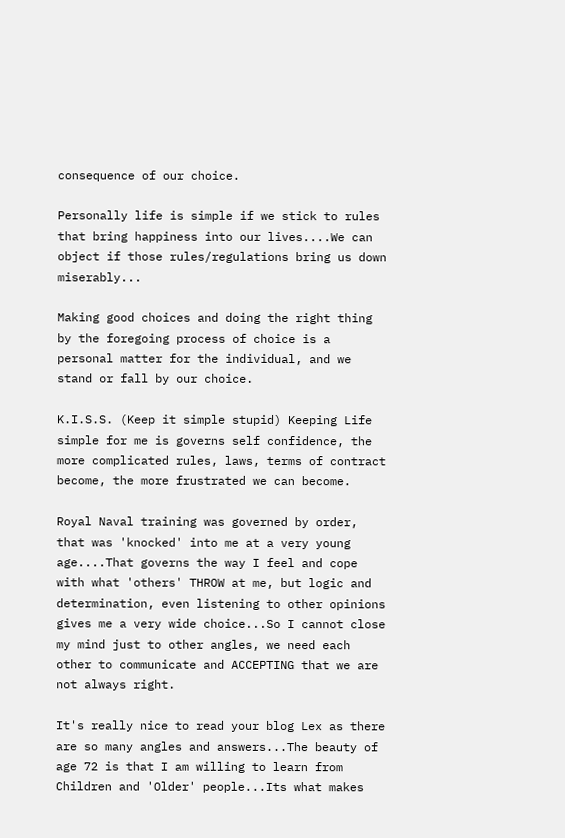consequence of our choice.

Personally life is simple if we stick to rules that bring happiness into our lives....We can object if those rules/regulations bring us down miserably...

Making good choices and doing the right thing by the foregoing process of choice is a personal matter for the individual, and we stand or fall by our choice.

K.I.S.S. (Keep it simple stupid) Keeping Life simple for me is governs self confidence, the more complicated rules, laws, terms of contract become, the more frustrated we can become.

Royal Naval training was governed by order, that was 'knocked' into me at a very young age....That governs the way I feel and cope with what 'others' THROW at me, but logic and determination, even listening to other opinions gives me a very wide choice...So I cannot close my mind just to other angles, we need each other to communicate and ACCEPTING that we are not always right.

It's really nice to read your blog Lex as there are so many angles and answers...The beauty of age 72 is that I am willing to learn from Children and 'Older' people...Its what makes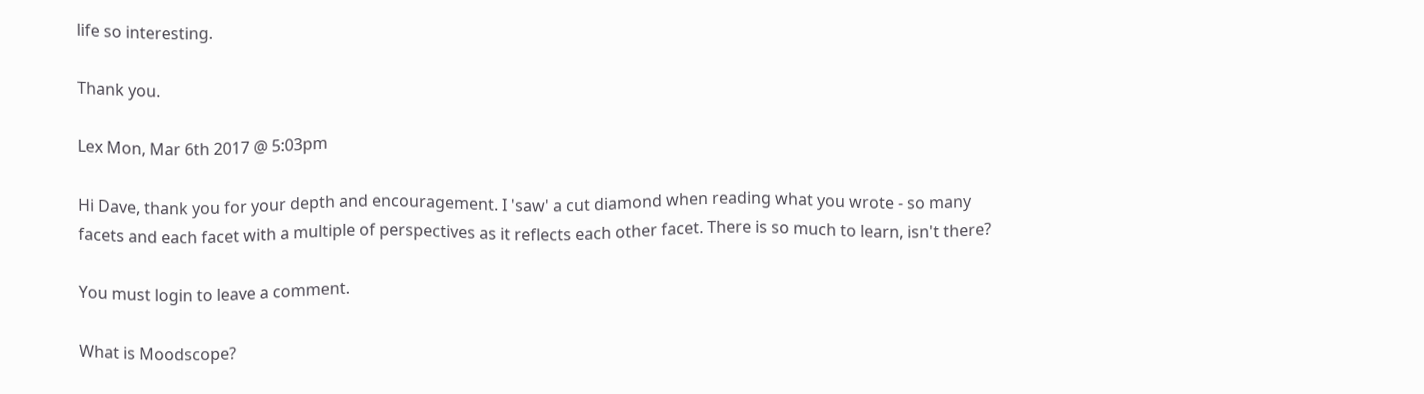life so interesting.

Thank you.

Lex Mon, Mar 6th 2017 @ 5:03pm

Hi Dave, thank you for your depth and encouragement. I 'saw' a cut diamond when reading what you wrote - so many facets and each facet with a multiple of perspectives as it reflects each other facet. There is so much to learn, isn't there?

You must login to leave a comment.

What is Moodscope?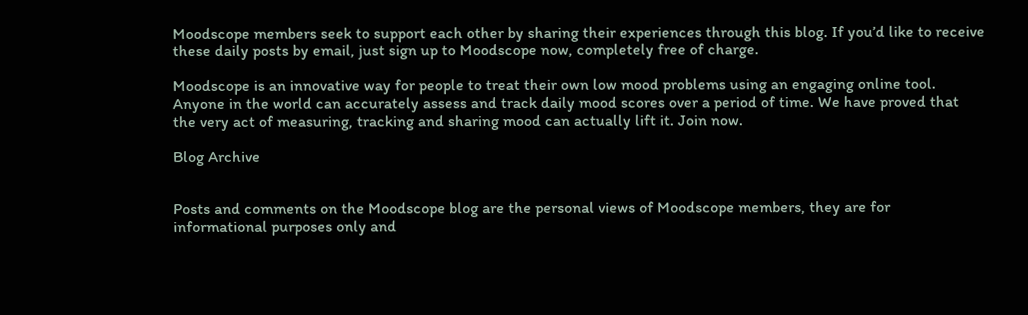Moodscope members seek to support each other by sharing their experiences through this blog. If you’d like to receive these daily posts by email, just sign up to Moodscope now, completely free of charge.

Moodscope is an innovative way for people to treat their own low mood problems using an engaging online tool. Anyone in the world can accurately assess and track daily mood scores over a period of time. We have proved that the very act of measuring, tracking and sharing mood can actually lift it. Join now.

Blog Archive


Posts and comments on the Moodscope blog are the personal views of Moodscope members, they are for informational purposes only and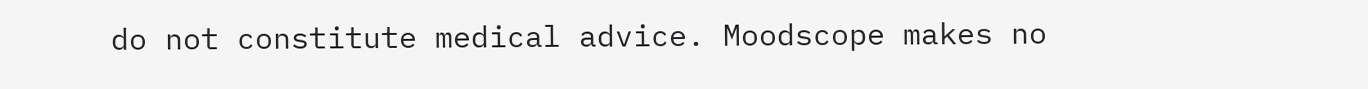do not constitute medical advice. Moodscope makes no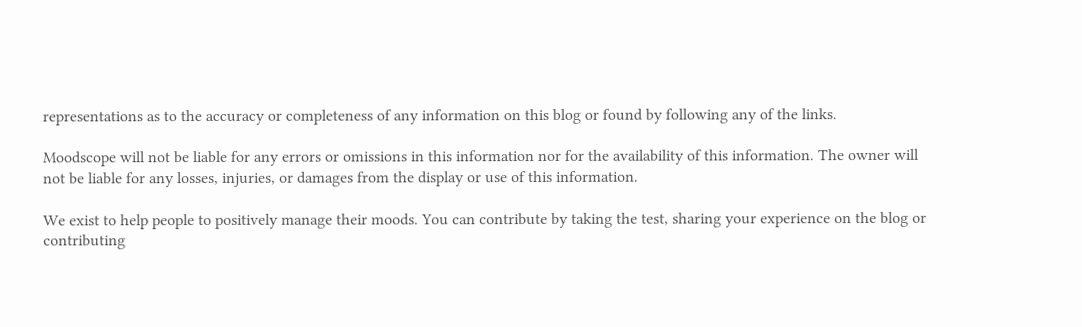representations as to the accuracy or completeness of any information on this blog or found by following any of the links.

Moodscope will not be liable for any errors or omissions in this information nor for the availability of this information. The owner will not be liable for any losses, injuries, or damages from the display or use of this information.

We exist to help people to positively manage their moods. You can contribute by taking the test, sharing your experience on the blog or contributing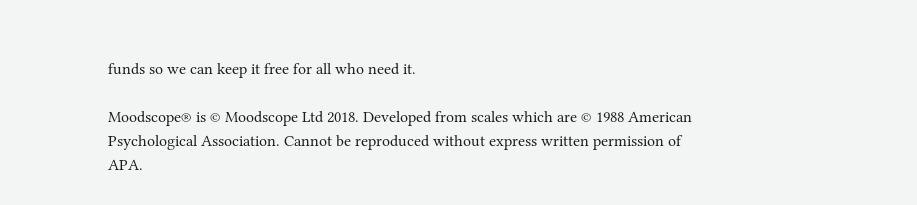funds so we can keep it free for all who need it.

Moodscope® is © Moodscope Ltd 2018. Developed from scales which are © 1988 American Psychological Association. Cannot be reproduced without express written permission of APA.